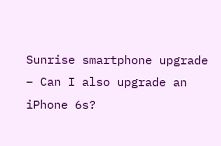Sunrise smartphone upgrade – Can I also upgrade an iPhone 6s?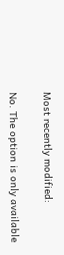Most recently modified:

No. The option is only available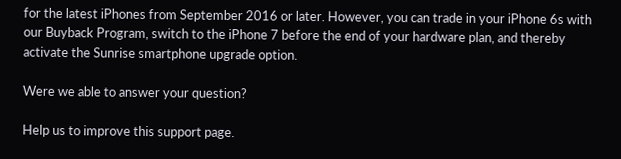for the latest iPhones from September 2016 or later. However, you can trade in your iPhone 6s with our Buyback Program, switch to the iPhone 7 before the end of your hardware plan, and thereby activate the Sunrise smartphone upgrade option.

Were we able to answer your question?

Help us to improve this support page.